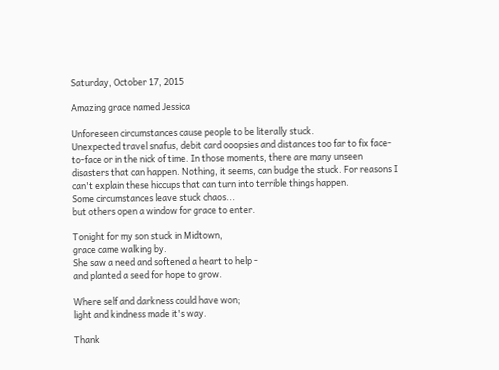Saturday, October 17, 2015

Amazing grace named Jessica

Unforeseen circumstances cause people to be literally stuck.
Unexpected travel snafus, debit card ooopsies and distances too far to fix face-to-face or in the nick of time. In those moments, there are many unseen disasters that can happen. Nothing, it seems, can budge the stuck. For reasons I can't explain these hiccups that can turn into terrible things happen.
Some circumstances leave stuck chaos...
but others open a window for grace to enter.

Tonight for my son stuck in Midtown,
grace came walking by.
She saw a need and softened a heart to help -
and planted a seed for hope to grow.

Where self and darkness could have won;
light and kindness made it's way.

Thank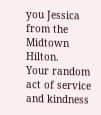you Jessica from the Midtown Hilton.
Your random act of service and kindness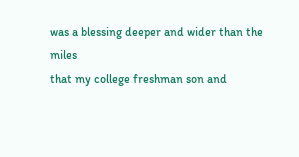was a blessing deeper and wider than the miles
that my college freshman son and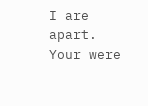I are apart.
Your were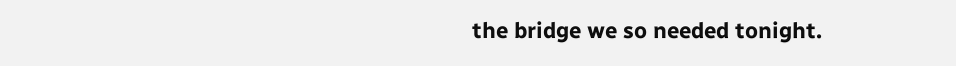the bridge we so needed tonight.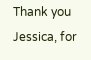Thank you Jessica, for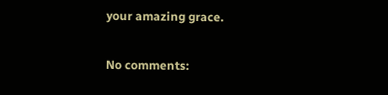your amazing grace.

No comments: